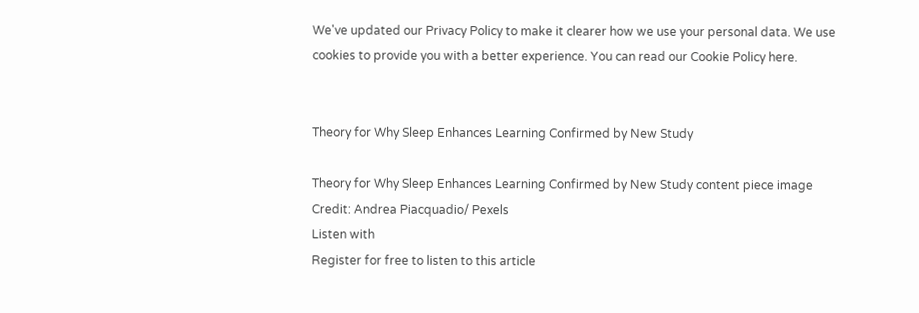We've updated our Privacy Policy to make it clearer how we use your personal data. We use cookies to provide you with a better experience. You can read our Cookie Policy here.


Theory for Why Sleep Enhances Learning Confirmed by New Study

Theory for Why Sleep Enhances Learning Confirmed by New Study content piece image
Credit: Andrea Piacquadio/ Pexels
Listen with
Register for free to listen to this article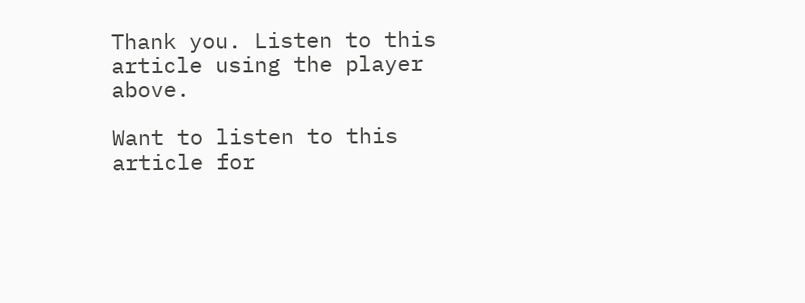Thank you. Listen to this article using the player above.

Want to listen to this article for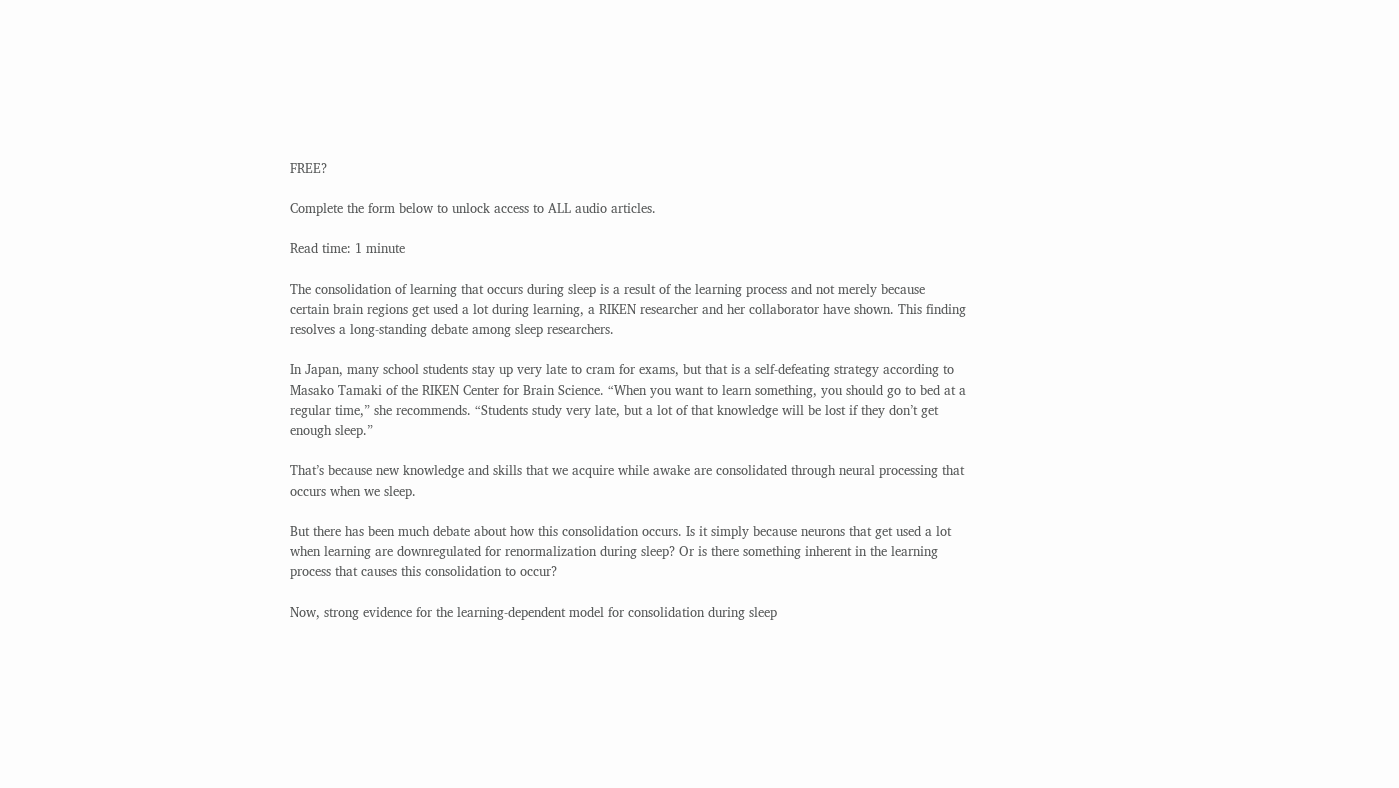FREE?

Complete the form below to unlock access to ALL audio articles.

Read time: 1 minute

The consolidation of learning that occurs during sleep is a result of the learning process and not merely because certain brain regions get used a lot during learning, a RIKEN researcher and her collaborator have shown. This finding resolves a long-standing debate among sleep researchers.

In Japan, many school students stay up very late to cram for exams, but that is a self-defeating strategy according to Masako Tamaki of the RIKEN Center for Brain Science. “When you want to learn something, you should go to bed at a regular time,” she recommends. “Students study very late, but a lot of that knowledge will be lost if they don’t get enough sleep.”

That’s because new knowledge and skills that we acquire while awake are consolidated through neural processing that occurs when we sleep.

But there has been much debate about how this consolidation occurs. Is it simply because neurons that get used a lot when learning are downregulated for renormalization during sleep? Or is there something inherent in the learning process that causes this consolidation to occur?

Now, strong evidence for the learning-dependent model for consolidation during sleep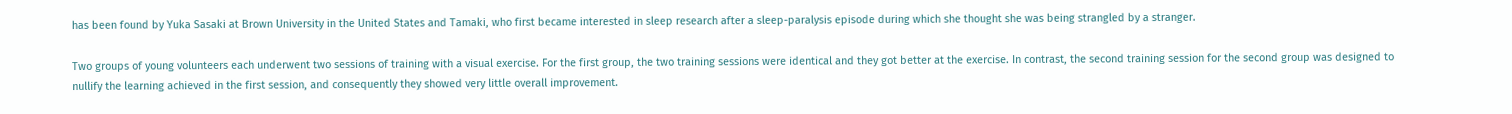has been found by Yuka Sasaki at Brown University in the United States and Tamaki, who first became interested in sleep research after a sleep-paralysis episode during which she thought she was being strangled by a stranger.

Two groups of young volunteers each underwent two sessions of training with a visual exercise. For the first group, the two training sessions were identical and they got better at the exercise. In contrast, the second training session for the second group was designed to nullify the learning achieved in the first session, and consequently they showed very little overall improvement.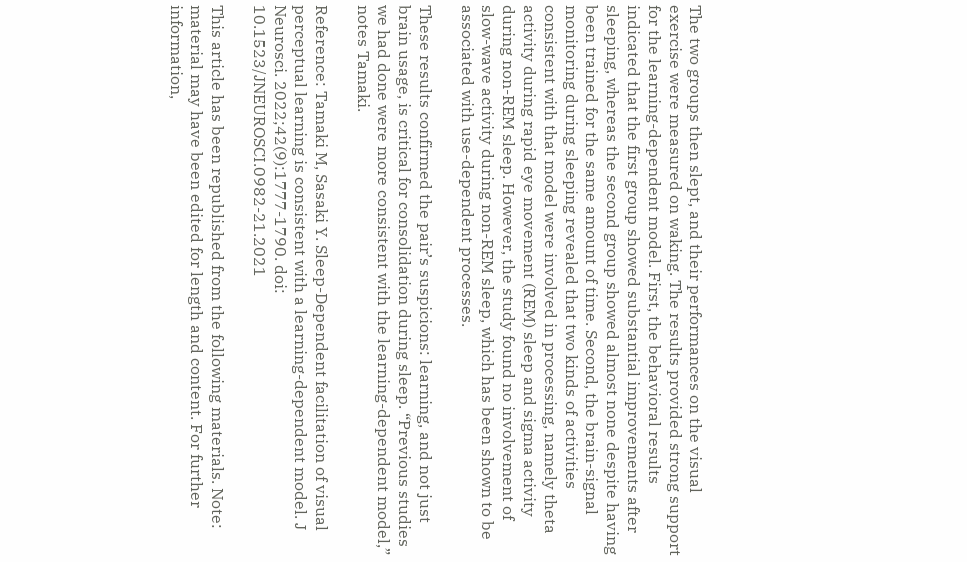The two groups then slept, and their performances on the visual exercise were measured on waking. The results provided strong support for the learning-dependent model. First, the behavioral results indicated that the first group showed substantial improvements after sleeping, whereas the second group showed almost none despite having been trained for the same amount of time. Second, the brain-signal monitoring during sleeping revealed that two kinds of activities consistent with that model were involved in processing, namely theta activity during rapid eye movement (REM) sleep and sigma activity during non-REM sleep. However, the study found no involvement of slow-wave activity during non-REM sleep, which has been shown to be associated with use-dependent processes.

These results confirmed the pair’s suspicions: learning, and not just brain usage, is critical for consolidation during sleep. “Previous studies we had done were more consistent with the learning-dependent model,” notes Tamaki.

Reference: Tamaki M, Sasaki Y. Sleep-Dependent facilitation of visual perceptual learning is consistent with a learning-dependent model. J Neurosci. 2022;42(9):1777-1790. doi: 10.1523/JNEUROSCI.0982-21.2021

This article has been republished from the following materials. Note: material may have been edited for length and content. For further information,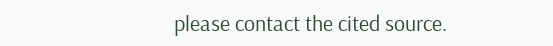please contact the cited source.